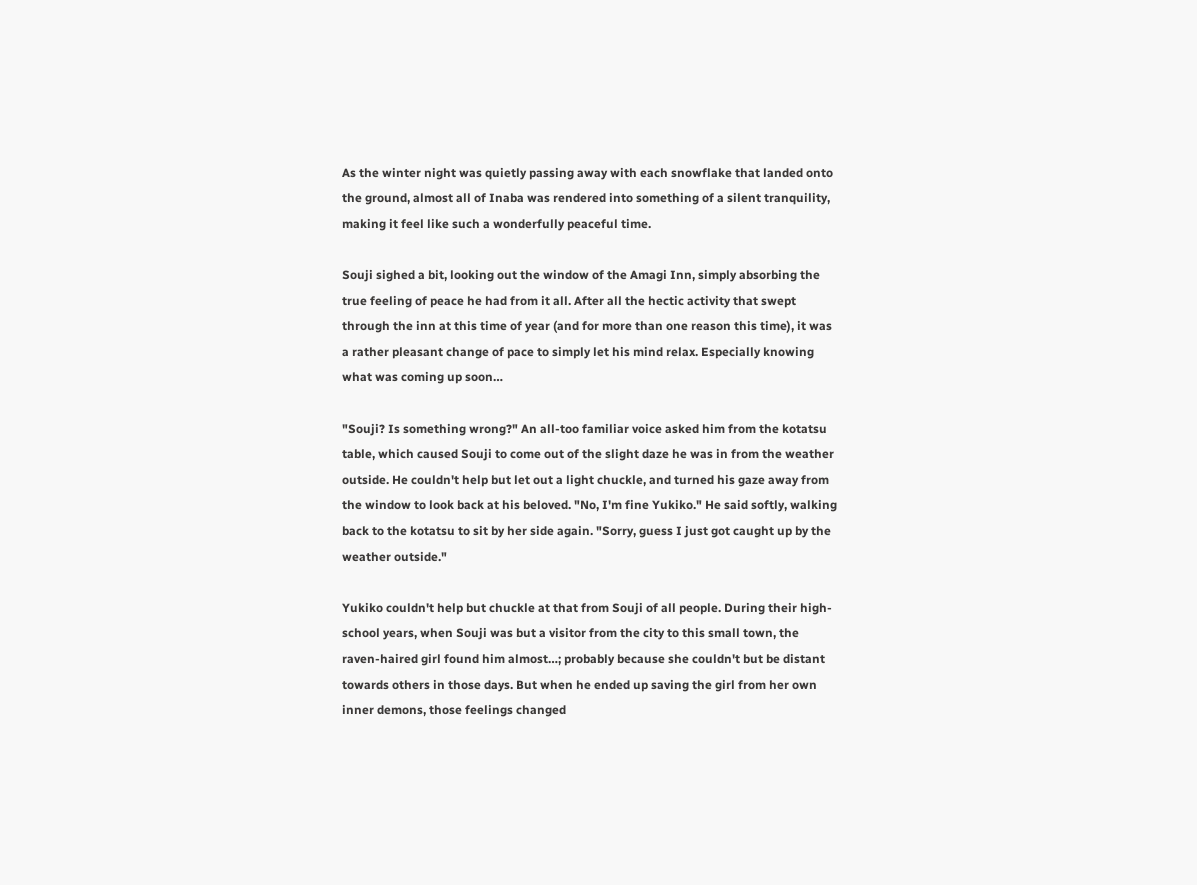As the winter night was quietly passing away with each snowflake that landed onto the ground, almost all of Inaba was rendered into something of a silent tranquility, making it feel like such a wonderfully peaceful time.

Souji sighed a bit, looking out the window of the Amagi Inn, simply absorbing the true feeling of peace he had from it all. After all the hectic activity that swept through the inn at this time of year (and for more than one reason this time), it was a rather pleasant change of pace to simply let his mind relax. Especially knowing what was coming up soon…

"Souji? Is something wrong?" An all-too familiar voice asked him from the kotatsu table, which caused Souji to come out of the slight daze he was in from the weather outside. He couldn't help but let out a light chuckle, and turned his gaze away from the window to look back at his beloved. "No, I'm fine Yukiko." He said softly, walking back to the kotatsu to sit by her side again. "Sorry, guess I just got caught up by the weather outside."

Yukiko couldn't help but chuckle at that from Souji of all people. During their high-school years, when Souji was but a visitor from the city to this small town, the raven-haired girl found him almost…; probably because she couldn't but be distant towards others in those days. But when he ended up saving the girl from her own inner demons, those feelings changed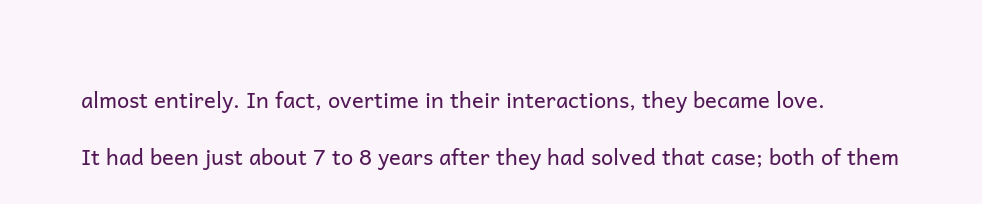almost entirely. In fact, overtime in their interactions, they became love.

It had been just about 7 to 8 years after they had solved that case; both of them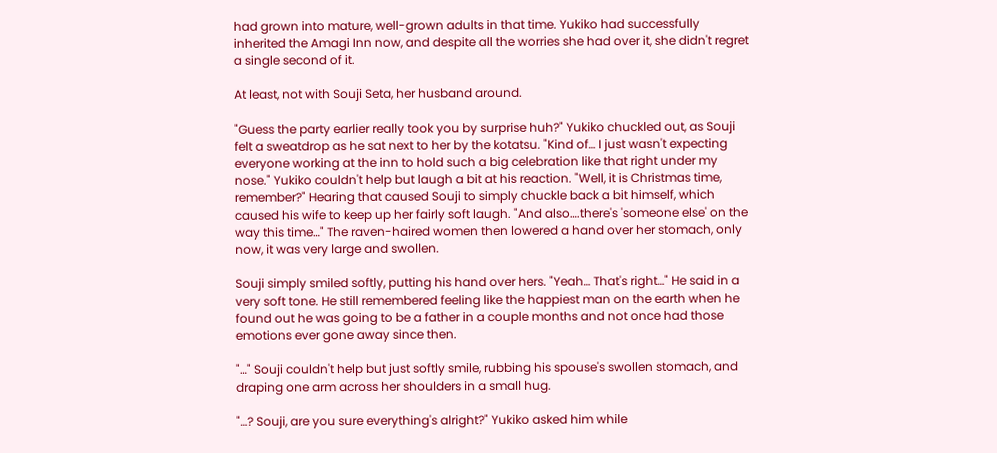had grown into mature, well-grown adults in that time. Yukiko had successfully inherited the Amagi Inn now, and despite all the worries she had over it, she didn't regret a single second of it.

At least, not with Souji Seta, her husband around.

"Guess the party earlier really took you by surprise huh?" Yukiko chuckled out, as Souji felt a sweatdrop as he sat next to her by the kotatsu. "Kind of… I just wasn't expecting everyone working at the inn to hold such a big celebration like that right under my nose." Yukiko couldn't help but laugh a bit at his reaction. "Well, it is Christmas time, remember?" Hearing that caused Souji to simply chuckle back a bit himself, which caused his wife to keep up her fairly soft laugh. "And also….there's 'someone else' on the way this time…" The raven-haired women then lowered a hand over her stomach, only now, it was very large and swollen.

Souji simply smiled softly, putting his hand over hers. "Yeah… That's right…" He said in a very soft tone. He still remembered feeling like the happiest man on the earth when he found out he was going to be a father in a couple months and not once had those emotions ever gone away since then.

"…" Souji couldn't help but just softly smile, rubbing his spouse's swollen stomach, and draping one arm across her shoulders in a small hug.

"…? Souji, are you sure everything's alright?" Yukiko asked him while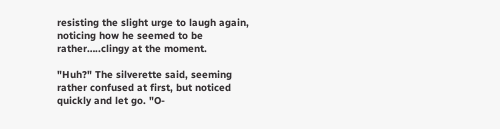resisting the slight urge to laugh again, noticing how he seemed to be rather…..clingy at the moment.

"Huh?" The silverette said, seeming rather confused at first, but noticed quickly and let go. "O-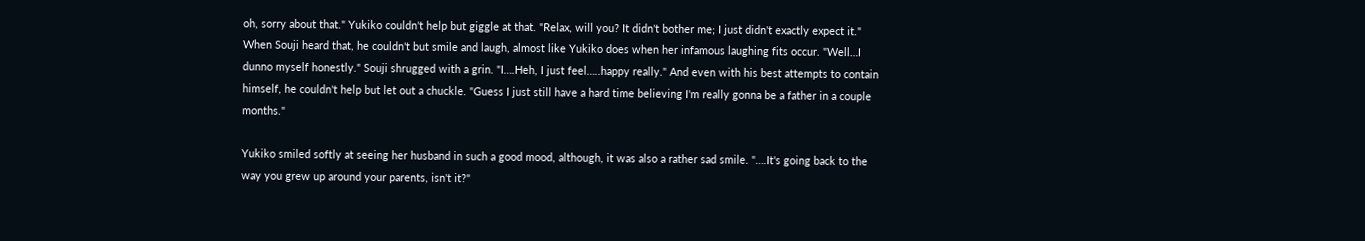oh, sorry about that." Yukiko couldn't help but giggle at that. "Relax, will you? It didn't bother me; I just didn't exactly expect it." When Souji heard that, he couldn't but smile and laugh, almost like Yukiko does when her infamous laughing fits occur. "Well…I dunno myself honestly." Souji shrugged with a grin. "I….Heh, I just feel…..happy really." And even with his best attempts to contain himself, he couldn't help but let out a chuckle. "Guess I just still have a hard time believing I'm really gonna be a father in a couple months."

Yukiko smiled softly at seeing her husband in such a good mood, although, it was also a rather sad smile. "….It's going back to the way you grew up around your parents, isn't it?"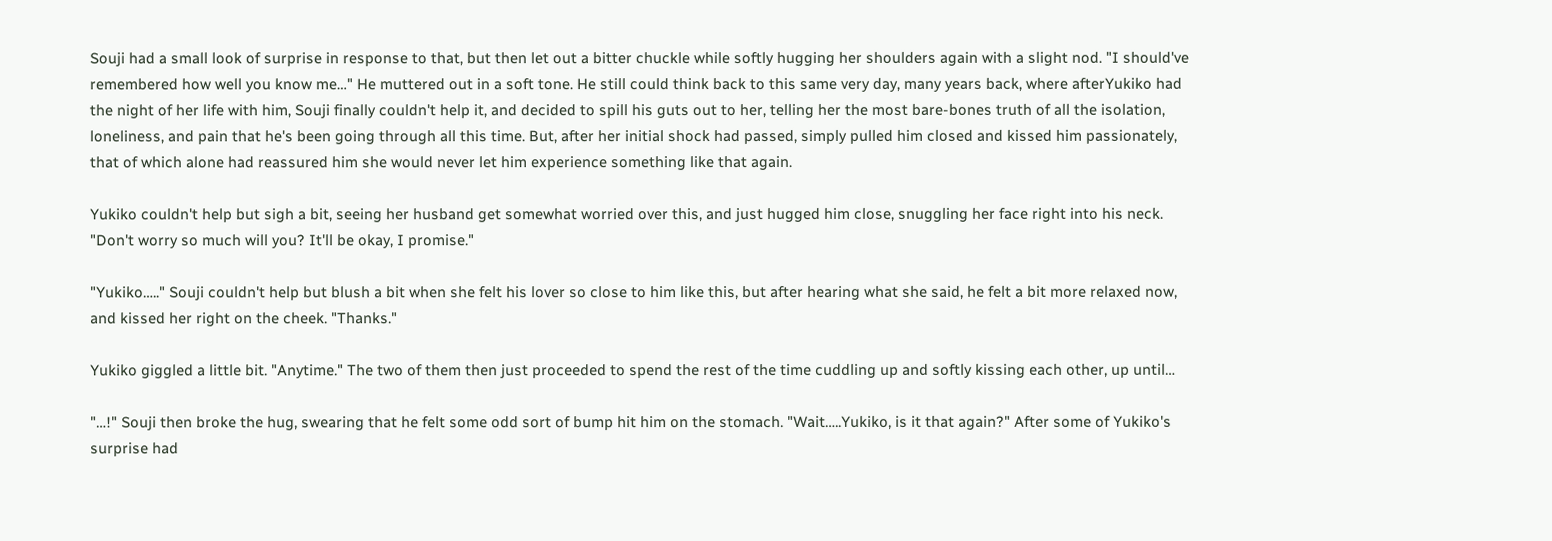Souji had a small look of surprise in response to that, but then let out a bitter chuckle while softly hugging her shoulders again with a slight nod. "I should've remembered how well you know me…" He muttered out in a soft tone. He still could think back to this same very day, many years back, where afterYukiko had the night of her life with him, Souji finally couldn't help it, and decided to spill his guts out to her, telling her the most bare-bones truth of all the isolation, loneliness, and pain that he's been going through all this time. But, after her initial shock had passed, simply pulled him closed and kissed him passionately, that of which alone had reassured him she would never let him experience something like that again.

Yukiko couldn't help but sigh a bit, seeing her husband get somewhat worried over this, and just hugged him close, snuggling her face right into his neck. "Don't worry so much will you? It'll be okay, I promise."

"Yukiko….." Souji couldn't help but blush a bit when she felt his lover so close to him like this, but after hearing what she said, he felt a bit more relaxed now, and kissed her right on the cheek. "Thanks."

Yukiko giggled a little bit. "Anytime." The two of them then just proceeded to spend the rest of the time cuddling up and softly kissing each other, up until…

"…!" Souji then broke the hug, swearing that he felt some odd sort of bump hit him on the stomach. "Wait…..Yukiko, is it that again?" After some of Yukiko's surprise had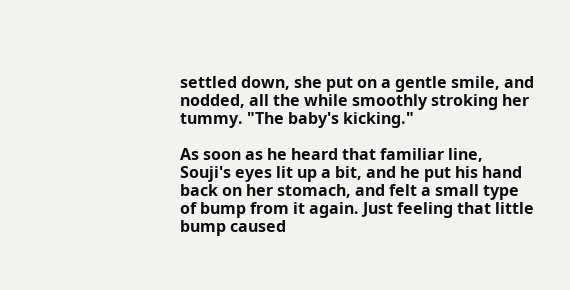settled down, she put on a gentle smile, and nodded, all the while smoothly stroking her tummy. "The baby's kicking."

As soon as he heard that familiar line, Souji's eyes lit up a bit, and he put his hand back on her stomach, and felt a small type of bump from it again. Just feeling that little bump caused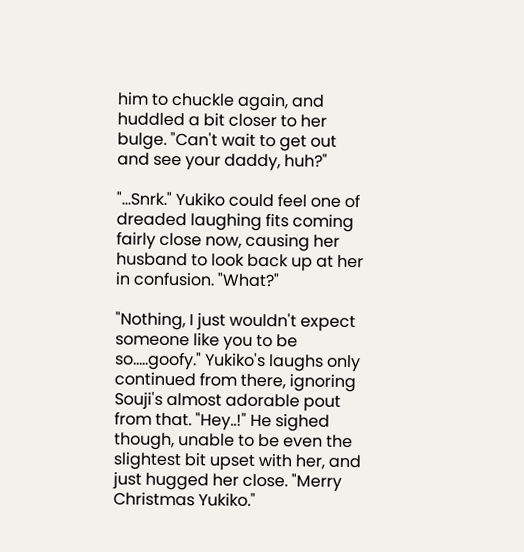him to chuckle again, and huddled a bit closer to her bulge. "Can't wait to get out and see your daddy, huh?"

"…Snrk." Yukiko could feel one of dreaded laughing fits coming fairly close now, causing her husband to look back up at her in confusion. "What?"

"Nothing, I just wouldn't expect someone like you to be so…..goofy." Yukiko's laughs only continued from there, ignoring Souji's almost adorable pout from that. "Hey..!" He sighed though, unable to be even the slightest bit upset with her, and just hugged her close. "Merry Christmas Yukiko."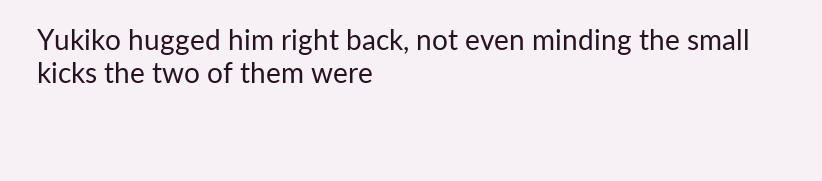Yukiko hugged him right back, not even minding the small kicks the two of them were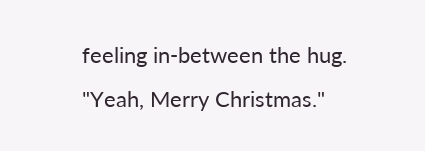feeling in-between the hug. "Yeah, Merry Christmas."